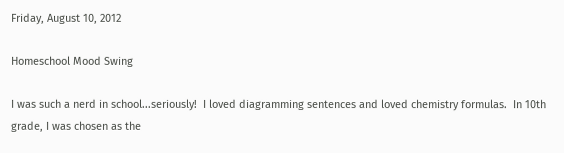Friday, August 10, 2012

Homeschool Mood Swing

I was such a nerd in school...seriously!  I loved diagramming sentences and loved chemistry formulas.  In 10th grade, I was chosen as the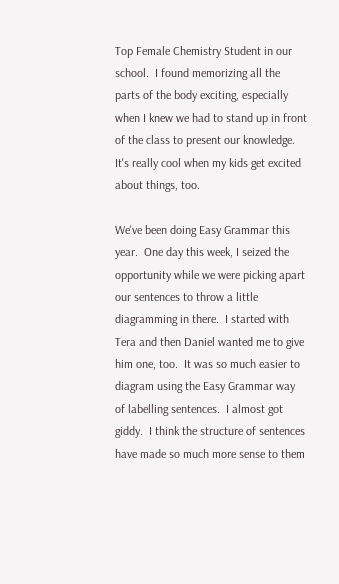Top Female Chemistry Student in our school.  I found memorizing all the parts of the body exciting, especially when I knew we had to stand up in front of the class to present our knowledge.  It's really cool when my kids get excited about things, too.

We've been doing Easy Grammar this year.  One day this week, I seized the opportunity while we were picking apart our sentences to throw a little diagramming in there.  I started with Tera and then Daniel wanted me to give him one, too.  It was so much easier to diagram using the Easy Grammar way of labelling sentences.  I almost got giddy.  I think the structure of sentences have made so much more sense to them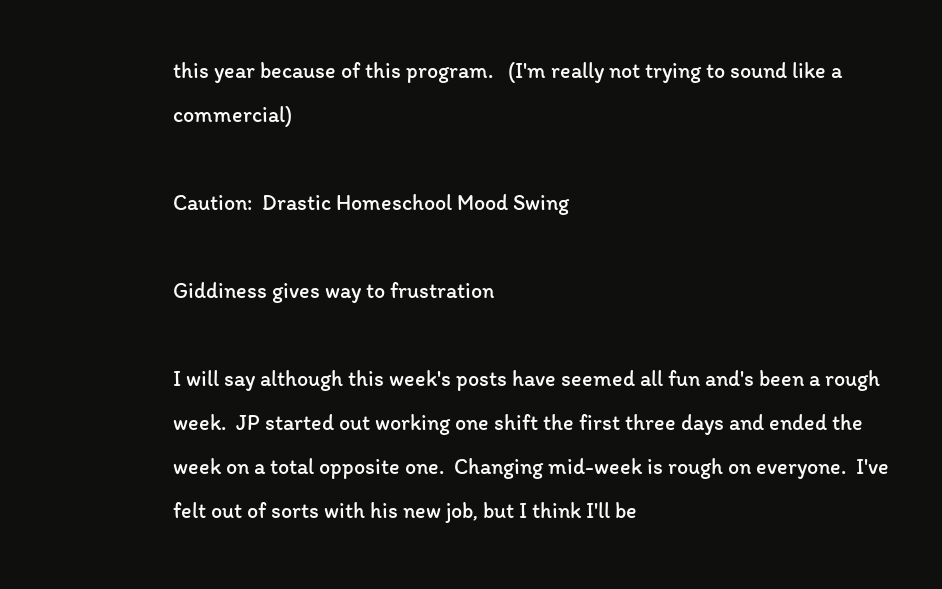this year because of this program.   (I'm really not trying to sound like a commercial)

Caution:  Drastic Homeschool Mood Swing

Giddiness gives way to frustration

I will say although this week's posts have seemed all fun and's been a rough week.  JP started out working one shift the first three days and ended the week on a total opposite one.  Changing mid-week is rough on everyone.  I've felt out of sorts with his new job, but I think I'll be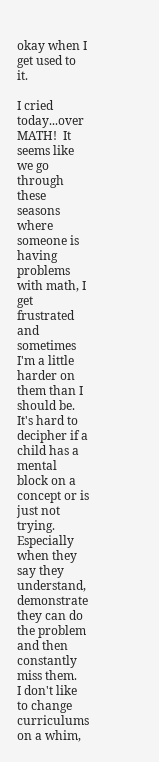okay when I get used to it.

I cried today...over MATH!  It seems like we go through these seasons where someone is having problems with math, I get frustrated and sometimes I'm a little harder on them than I should be.    It's hard to decipher if a child has a mental block on a concept or is just not trying. Especially when they say they understand, demonstrate they can do the problem and then constantly miss them.   I don't like to change curriculums on a whim,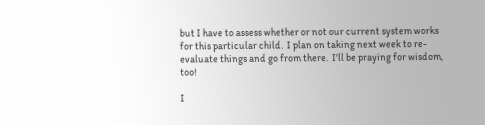but I have to assess whether or not our current system works for this particular child.  I plan on taking next week to re-evaluate things and go from there.  I'll be praying for wisdom, too!

I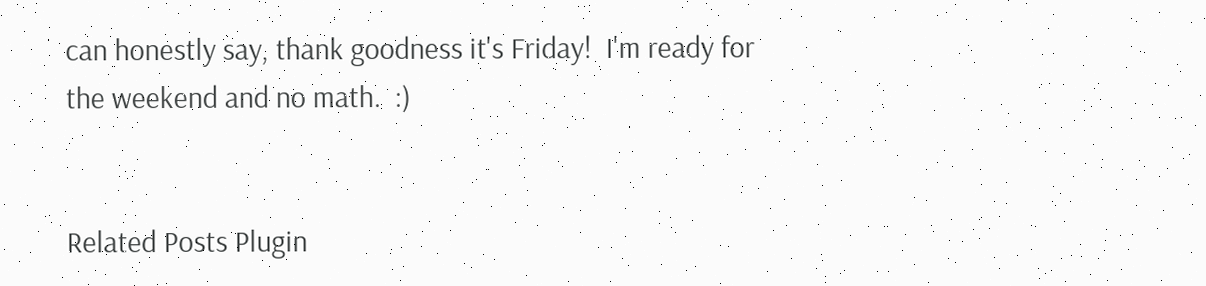can honestly say, thank goodness it's Friday!  I'm ready for the weekend and no math.  :)


Related Posts Plugin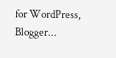for WordPress, Blogger...